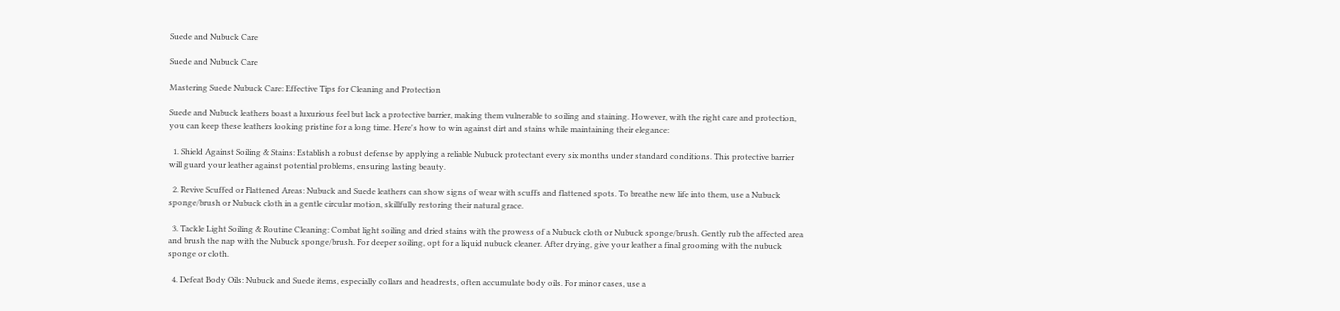Suede and Nubuck Care

Suede and Nubuck Care

Mastering Suede Nubuck Care: Effective Tips for Cleaning and Protection

Suede and Nubuck leathers boast a luxurious feel but lack a protective barrier, making them vulnerable to soiling and staining. However, with the right care and protection, you can keep these leathers looking pristine for a long time. Here's how to win against dirt and stains while maintaining their elegance:

  1. Shield Against Soiling & Stains: Establish a robust defense by applying a reliable Nubuck protectant every six months under standard conditions. This protective barrier will guard your leather against potential problems, ensuring lasting beauty.

  2. Revive Scuffed or Flattened Areas: Nubuck and Suede leathers can show signs of wear with scuffs and flattened spots. To breathe new life into them, use a Nubuck sponge/brush or Nubuck cloth in a gentle circular motion, skillfully restoring their natural grace.

  3. Tackle Light Soiling & Routine Cleaning: Combat light soiling and dried stains with the prowess of a Nubuck cloth or Nubuck sponge/brush. Gently rub the affected area and brush the nap with the Nubuck sponge/brush. For deeper soiling, opt for a liquid nubuck cleaner. After drying, give your leather a final grooming with the nubuck sponge or cloth.

  4. Defeat Body Oils: Nubuck and Suede items, especially collars and headrests, often accumulate body oils. For minor cases, use a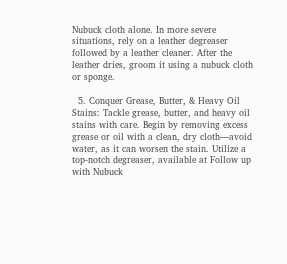Nubuck cloth alone. In more severe situations, rely on a leather degreaser followed by a leather cleaner. After the leather dries, groom it using a nubuck cloth or sponge.

  5. Conquer Grease, Butter, & Heavy Oil Stains: Tackle grease, butter, and heavy oil stains with care. Begin by removing excess grease or oil with a clean, dry cloth—avoid water, as it can worsen the stain. Utilize a top-notch degreaser, available at Follow up with Nubuck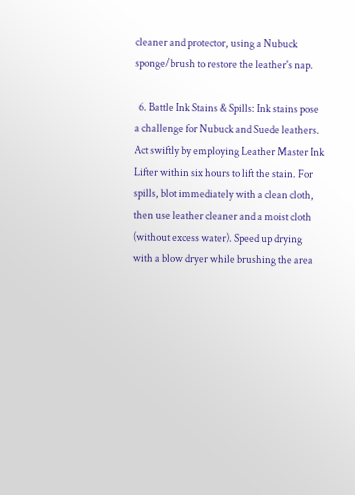cleaner and protector, using a Nubuck sponge/brush to restore the leather's nap.

  6. Battle Ink Stains & Spills: Ink stains pose a challenge for Nubuck and Suede leathers. Act swiftly by employing Leather Master Ink Lifter within six hours to lift the stain. For spills, blot immediately with a clean cloth, then use leather cleaner and a moist cloth (without excess water). Speed up drying with a blow dryer while brushing the area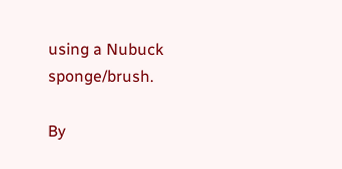using a Nubuck sponge/brush.

By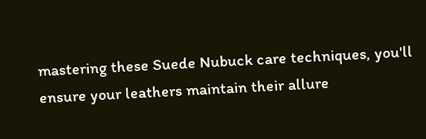mastering these Suede Nubuck care techniques, you'll ensure your leathers maintain their allure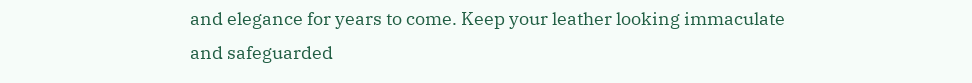and elegance for years to come. Keep your leather looking immaculate and safeguarded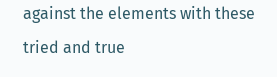against the elements with these tried and true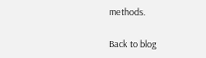methods.

Back to blog